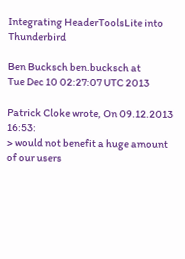Integrating HeaderToolsLite into Thunderbird

Ben Bucksch ben.bucksch at
Tue Dec 10 02:27:07 UTC 2013

Patrick Cloke wrote, On 09.12.2013 16:53:
> would not benefit a huge amount of our users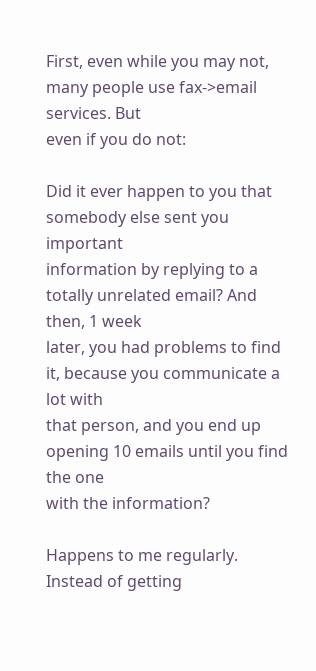First, even while you may not, many people use fax->email services. But
even if you do not:

Did it ever happen to you that somebody else sent you important
information by replying to a totally unrelated email? And then, 1 week
later, you had problems to find it, because you communicate a lot with
that person, and you end up opening 10 emails until you find the one
with the information?

Happens to me regularly. Instead of getting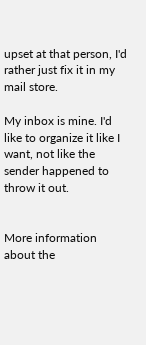upset at that person, I'd
rather just fix it in my mail store.

My inbox is mine. I'd like to organize it like I want, not like the
sender happened to throw it out.


More information about the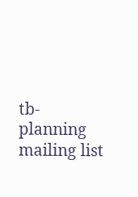tb-planning mailing list